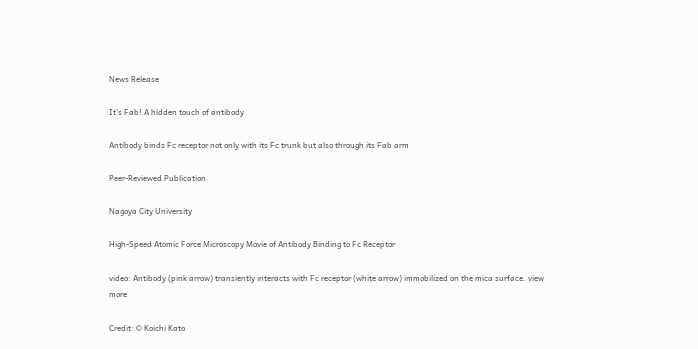News Release

It's Fab! A hidden touch of antibody

Antibody binds Fc receptor not only with its Fc trunk but also through its Fab arm

Peer-Reviewed Publication

Nagoya City University

High-Speed Atomic Force Microscopy Movie of Antibody Binding to Fc Receptor

video: Antibody (pink arrow) transiently interacts with Fc receptor (white arrow) immobilized on the mica surface. view more

Credit: © Koichi Kato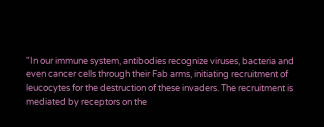"In our immune system, antibodies recognize viruses, bacteria and even cancer cells through their Fab arms, initiating recruitment of leucocytes for the destruction of these invaders. The recruitment is mediated by receptors on the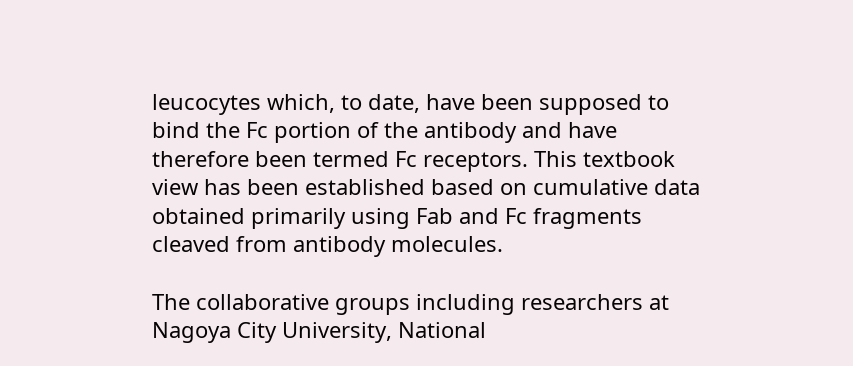leucocytes which, to date, have been supposed to bind the Fc portion of the antibody and have therefore been termed Fc receptors. This textbook view has been established based on cumulative data obtained primarily using Fab and Fc fragments cleaved from antibody molecules.

The collaborative groups including researchers at Nagoya City University, National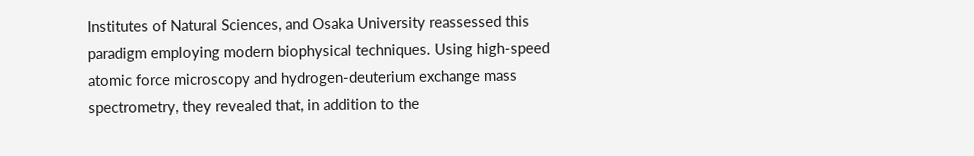Institutes of Natural Sciences, and Osaka University reassessed this paradigm employing modern biophysical techniques. Using high-speed atomic force microscopy and hydrogen-deuterium exchange mass spectrometry, they revealed that, in addition to the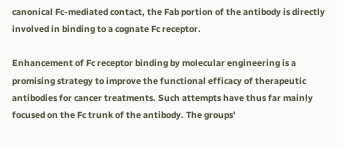canonical Fc-mediated contact, the Fab portion of the antibody is directly involved in binding to a cognate Fc receptor.

Enhancement of Fc receptor binding by molecular engineering is a promising strategy to improve the functional efficacy of therapeutic antibodies for cancer treatments. Such attempts have thus far mainly focused on the Fc trunk of the antibody. The groups'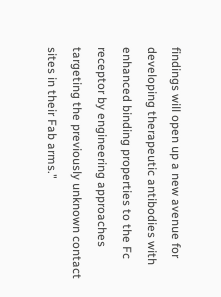findings will open up a new avenue for developing therapeutic antibodies with enhanced binding properties to the Fc receptor by engineering approaches targeting the previously unknown contact sites in their Fab arms."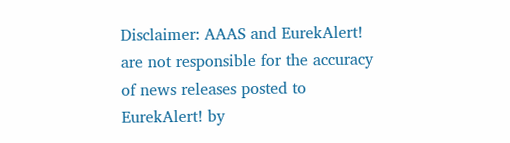Disclaimer: AAAS and EurekAlert! are not responsible for the accuracy of news releases posted to EurekAlert! by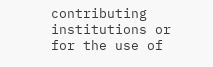contributing institutions or for the use of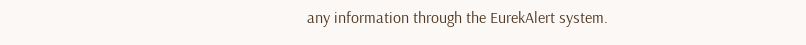any information through the EurekAlert system.